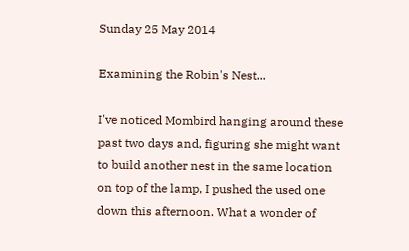Sunday 25 May 2014

Examining the Robin's Nest...

I've noticed Mombird hanging around these past two days and, figuring she might want to build another nest in the same location on top of the lamp, I pushed the used one down this afternoon. What a wonder of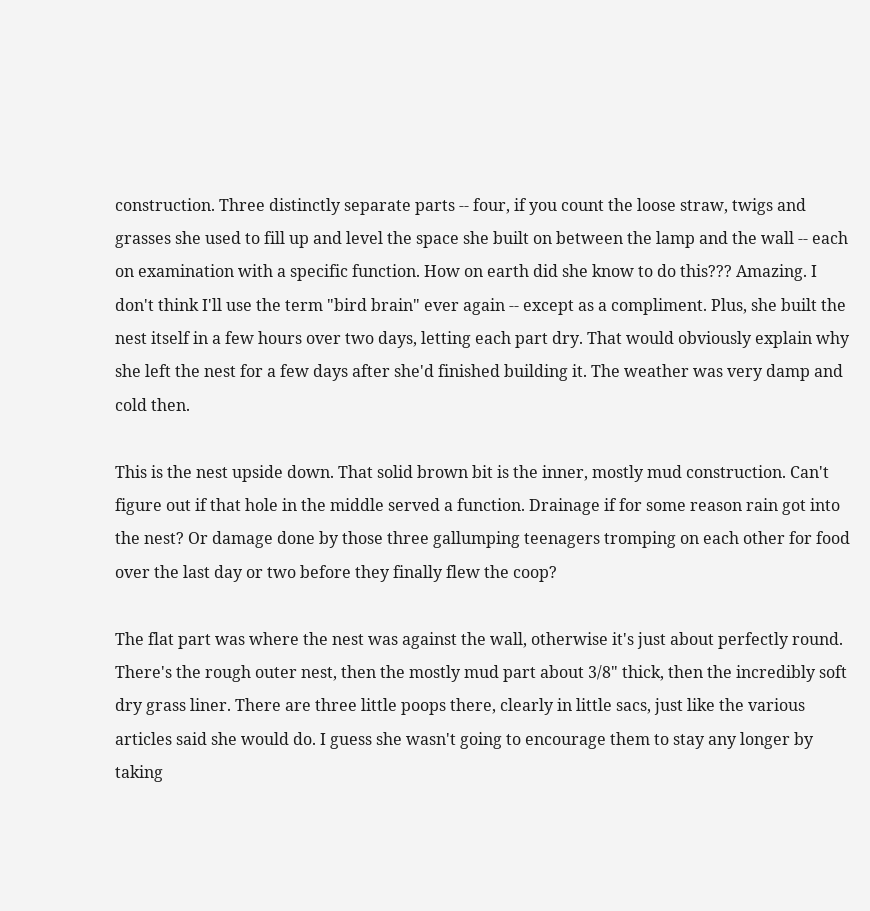construction. Three distinctly separate parts -- four, if you count the loose straw, twigs and grasses she used to fill up and level the space she built on between the lamp and the wall -- each on examination with a specific function. How on earth did she know to do this??? Amazing. I don't think I'll use the term "bird brain" ever again -- except as a compliment. Plus, she built the nest itself in a few hours over two days, letting each part dry. That would obviously explain why she left the nest for a few days after she'd finished building it. The weather was very damp and cold then.

This is the nest upside down. That solid brown bit is the inner, mostly mud construction. Can't figure out if that hole in the middle served a function. Drainage if for some reason rain got into the nest? Or damage done by those three gallumping teenagers tromping on each other for food over the last day or two before they finally flew the coop?

The flat part was where the nest was against the wall, otherwise it's just about perfectly round. There's the rough outer nest, then the mostly mud part about 3/8" thick, then the incredibly soft dry grass liner. There are three little poops there, clearly in little sacs, just like the various articles said she would do. I guess she wasn't going to encourage them to stay any longer by taking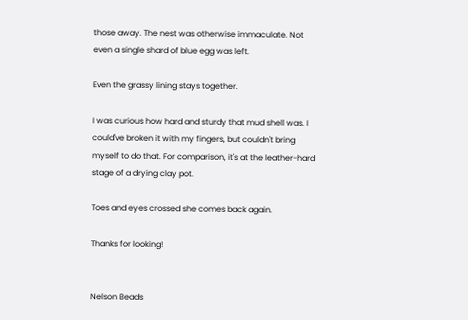those away. The nest was otherwise immaculate. Not even a single shard of blue egg was left.

Even the grassy lining stays together.

I was curious how hard and sturdy that mud shell was. I could've broken it with my fingers, but couldn't bring myself to do that. For comparison, it's at the leather-hard stage of a drying clay pot.

Toes and eyes crossed she comes back again.

Thanks for looking!


Nelson Beads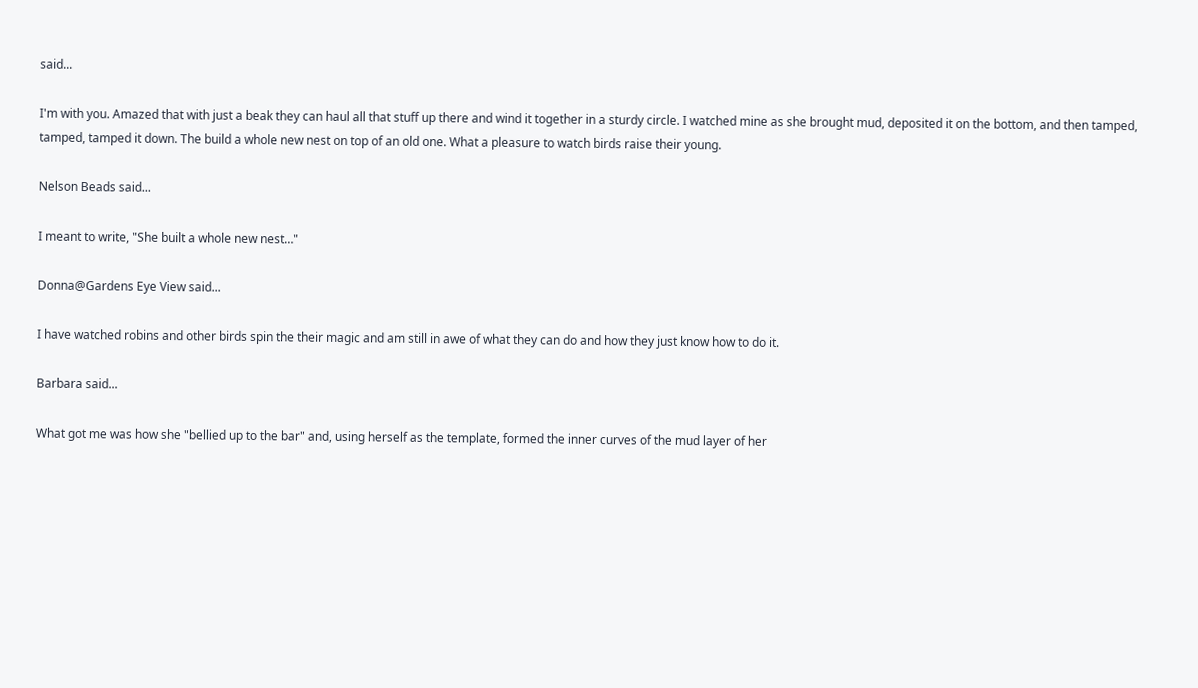said...

I'm with you. Amazed that with just a beak they can haul all that stuff up there and wind it together in a sturdy circle. I watched mine as she brought mud, deposited it on the bottom, and then tamped, tamped, tamped it down. The build a whole new nest on top of an old one. What a pleasure to watch birds raise their young.

Nelson Beads said...

I meant to write, "She built a whole new nest…"

Donna@Gardens Eye View said...

I have watched robins and other birds spin the their magic and am still in awe of what they can do and how they just know how to do it.

Barbara said...

What got me was how she "bellied up to the bar" and, using herself as the template, formed the inner curves of the mud layer of her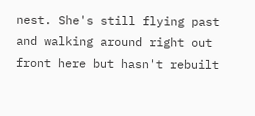nest. She's still flying past and walking around right out front here but hasn't rebuilt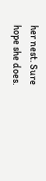her nest. Sure hope she does.